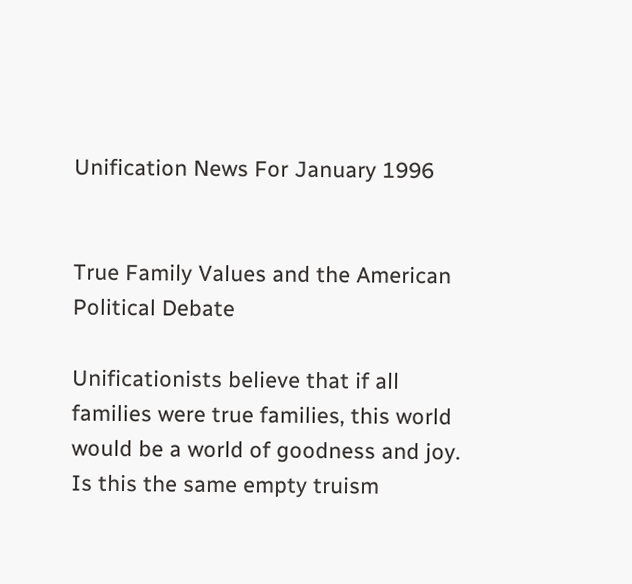Unification News For January 1996


True Family Values and the American Political Debate

Unificationists believe that if all families were true families, this world would be a world of goodness and joy. Is this the same empty truism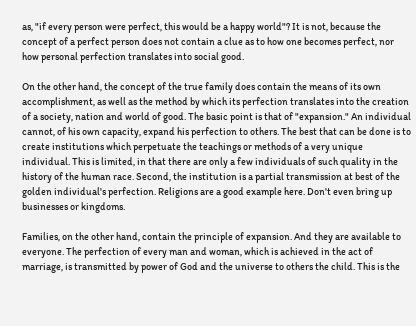as, "if every person were perfect, this would be a happy world"? It is not, because the concept of a perfect person does not contain a clue as to how one becomes perfect, nor how personal perfection translates into social good.

On the other hand, the concept of the true family does contain the means of its own accomplishment, as well as the method by which its perfection translates into the creation of a society, nation and world of good. The basic point is that of "expansion." An individual cannot, of his own capacity, expand his perfection to others. The best that can be done is to create institutions which perpetuate the teachings or methods of a very unique individual. This is limited, in that there are only a few individuals of such quality in the history of the human race. Second, the institution is a partial transmission at best of the golden individual's perfection. Religions are a good example here. Don't even bring up businesses or kingdoms.

Families, on the other hand, contain the principle of expansion. And they are available to everyone. The perfection of every man and woman, which is achieved in the act of marriage, is transmitted by power of God and the universe to others the child. This is the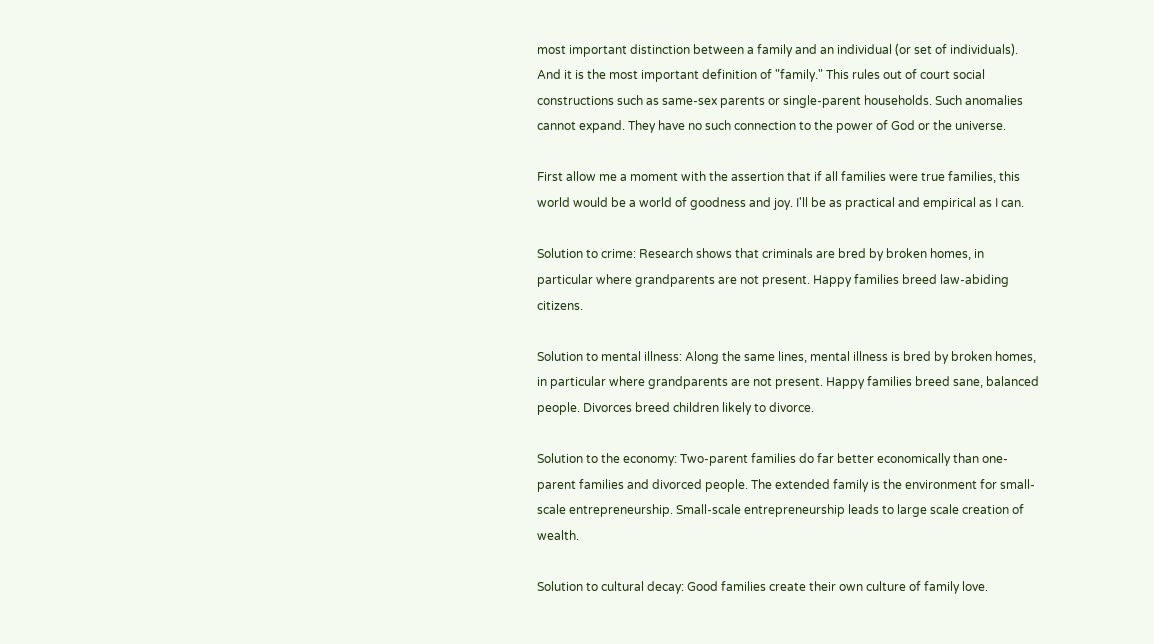most important distinction between a family and an individual (or set of individuals). And it is the most important definition of "family." This rules out of court social constructions such as same-sex parents or single-parent households. Such anomalies cannot expand. They have no such connection to the power of God or the universe.

First allow me a moment with the assertion that if all families were true families, this world would be a world of goodness and joy. I'll be as practical and empirical as I can.

Solution to crime: Research shows that criminals are bred by broken homes, in particular where grandparents are not present. Happy families breed law-abiding citizens.

Solution to mental illness: Along the same lines, mental illness is bred by broken homes, in particular where grandparents are not present. Happy families breed sane, balanced people. Divorces breed children likely to divorce.

Solution to the economy: Two-parent families do far better economically than one-parent families and divorced people. The extended family is the environment for small-scale entrepreneurship. Small-scale entrepreneurship leads to large scale creation of wealth.

Solution to cultural decay: Good families create their own culture of family love.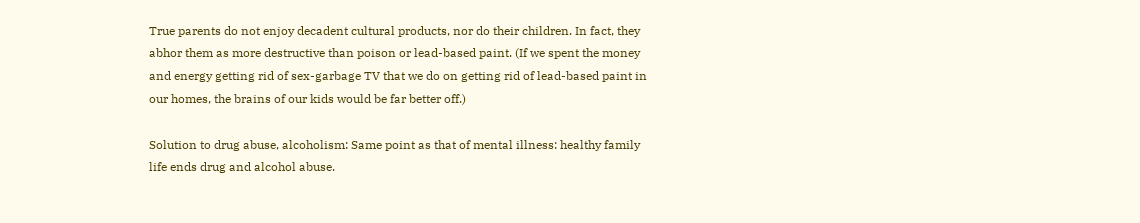True parents do not enjoy decadent cultural products, nor do their children. In fact, they abhor them as more destructive than poison or lead-based paint. (If we spent the money and energy getting rid of sex-garbage TV that we do on getting rid of lead-based paint in our homes, the brains of our kids would be far better off.)

Solution to drug abuse, alcoholism: Same point as that of mental illness: healthy family life ends drug and alcohol abuse.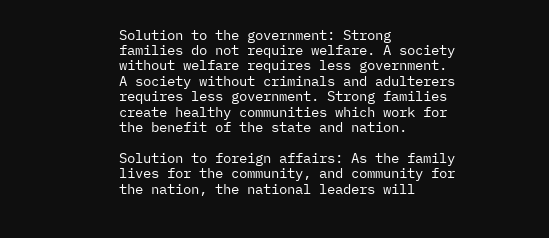Solution to the government: Strong families do not require welfare. A society without welfare requires less government. A society without criminals and adulterers requires less government. Strong families create healthy communities which work for the benefit of the state and nation.

Solution to foreign affairs: As the family lives for the community, and community for the nation, the national leaders will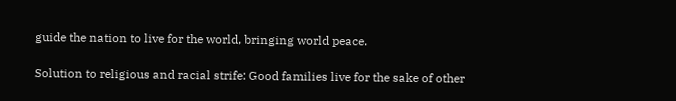guide the nation to live for the world, bringing world peace.

Solution to religious and racial strife: Good families live for the sake of other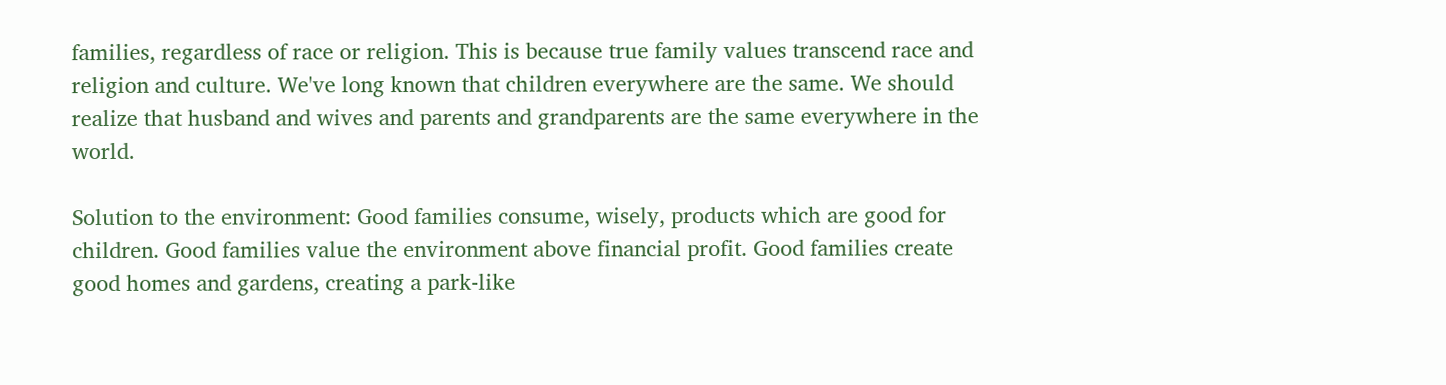families, regardless of race or religion. This is because true family values transcend race and religion and culture. We've long known that children everywhere are the same. We should realize that husband and wives and parents and grandparents are the same everywhere in the world.

Solution to the environment: Good families consume, wisely, products which are good for children. Good families value the environment above financial profit. Good families create good homes and gardens, creating a park-like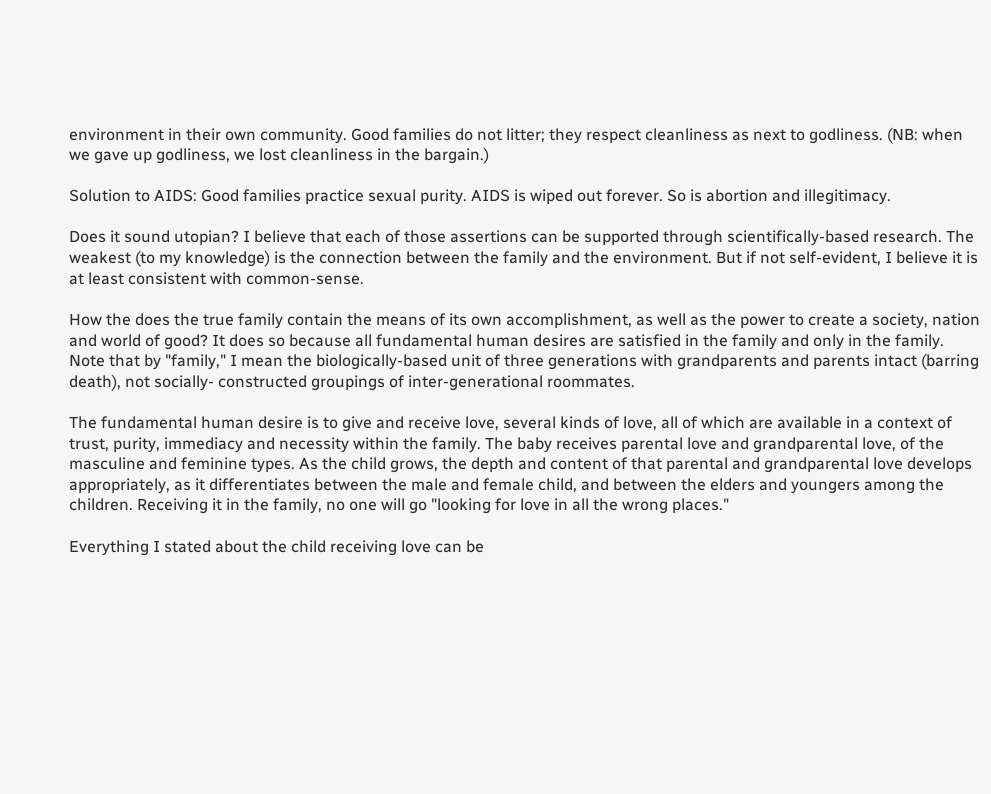environment in their own community. Good families do not litter; they respect cleanliness as next to godliness. (NB: when we gave up godliness, we lost cleanliness in the bargain.)

Solution to AIDS: Good families practice sexual purity. AIDS is wiped out forever. So is abortion and illegitimacy.

Does it sound utopian? I believe that each of those assertions can be supported through scientifically-based research. The weakest (to my knowledge) is the connection between the family and the environment. But if not self-evident, I believe it is at least consistent with common-sense.

How the does the true family contain the means of its own accomplishment, as well as the power to create a society, nation and world of good? It does so because all fundamental human desires are satisfied in the family and only in the family. Note that by "family," I mean the biologically-based unit of three generations with grandparents and parents intact (barring death), not socially- constructed groupings of inter-generational roommates.

The fundamental human desire is to give and receive love, several kinds of love, all of which are available in a context of trust, purity, immediacy and necessity within the family. The baby receives parental love and grandparental love, of the masculine and feminine types. As the child grows, the depth and content of that parental and grandparental love develops appropriately, as it differentiates between the male and female child, and between the elders and youngers among the children. Receiving it in the family, no one will go "looking for love in all the wrong places."

Everything I stated about the child receiving love can be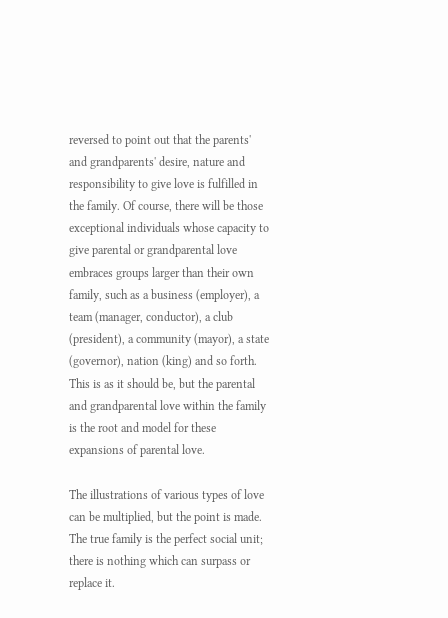reversed to point out that the parents' and grandparents' desire, nature and responsibility to give love is fulfilled in the family. Of course, there will be those exceptional individuals whose capacity to give parental or grandparental love embraces groups larger than their own family, such as a business (employer), a team (manager, conductor), a club (president), a community (mayor), a state (governor), nation (king) and so forth. This is as it should be, but the parental and grandparental love within the family is the root and model for these expansions of parental love.

The illustrations of various types of love can be multiplied, but the point is made. The true family is the perfect social unit; there is nothing which can surpass or replace it.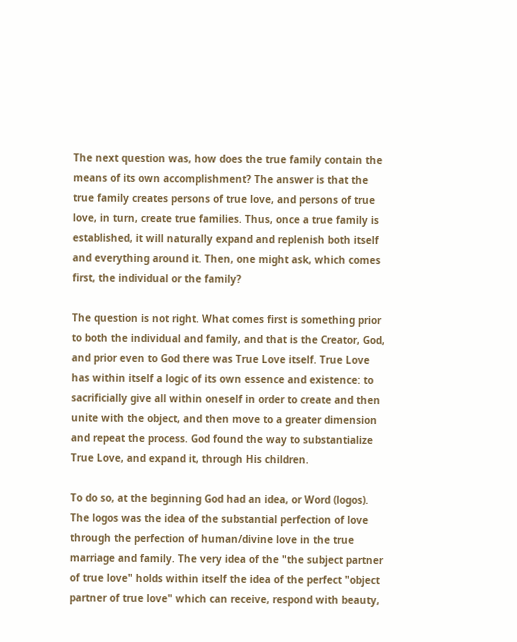The next question was, how does the true family contain the means of its own accomplishment? The answer is that the true family creates persons of true love, and persons of true love, in turn, create true families. Thus, once a true family is established, it will naturally expand and replenish both itself and everything around it. Then, one might ask, which comes first, the individual or the family?

The question is not right. What comes first is something prior to both the individual and family, and that is the Creator, God, and prior even to God there was True Love itself. True Love has within itself a logic of its own essence and existence: to sacrificially give all within oneself in order to create and then unite with the object, and then move to a greater dimension and repeat the process. God found the way to substantialize True Love, and expand it, through His children.

To do so, at the beginning God had an idea, or Word (logos). The logos was the idea of the substantial perfection of love through the perfection of human/divine love in the true marriage and family. The very idea of the "the subject partner of true love" holds within itself the idea of the perfect "object partner of true love" which can receive, respond with beauty,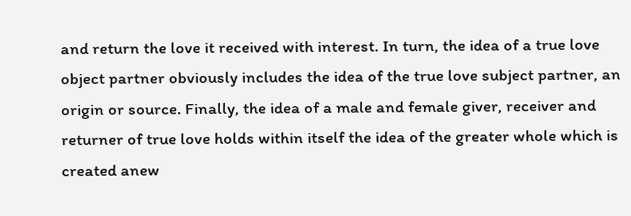and return the love it received with interest. In turn, the idea of a true love object partner obviously includes the idea of the true love subject partner, an origin or source. Finally, the idea of a male and female giver, receiver and returner of true love holds within itself the idea of the greater whole which is created anew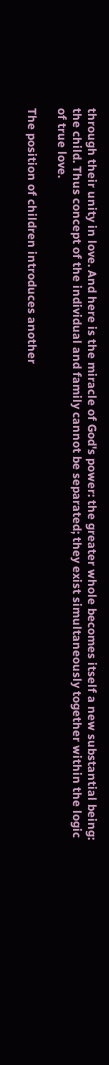through their unity in love. And here is the miracle of God's power: the greater whole becomes itself a new substantial being: the child. Thus concept of the individual and family cannot be separated; they exist simultaneously together within the logic of true love.

The position of children introduces another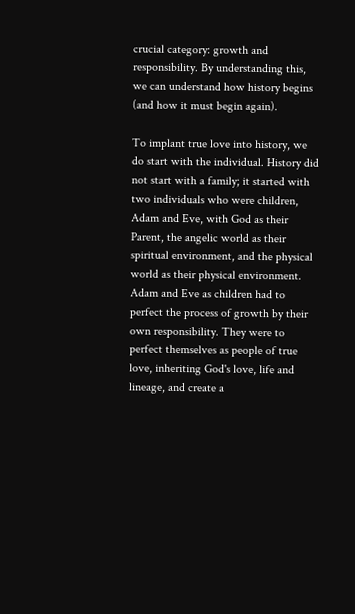crucial category: growth and responsibility. By understanding this, we can understand how history begins (and how it must begin again).

To implant true love into history, we do start with the individual. History did not start with a family; it started with two individuals who were children, Adam and Eve, with God as their Parent, the angelic world as their spiritual environment, and the physical world as their physical environment. Adam and Eve as children had to perfect the process of growth by their own responsibility. They were to perfect themselves as people of true love, inheriting God's love, life and lineage, and create a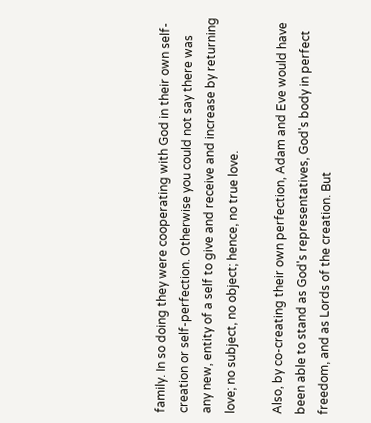family. In so doing they were cooperating with God in their own self-creation or self-perfection. Otherwise you could not say there was any new, entity of a self to give and receive and increase by returning love; no subject, no object; hence, no true love.

Also, by co-creating their own perfection, Adam and Eve would have been able to stand as God's representatives, God's body in perfect freedom, and as Lords of the creation. But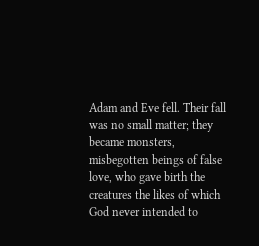Adam and Eve fell. Their fall was no small matter; they became monsters, misbegotten beings of false love, who gave birth the creatures the likes of which God never intended to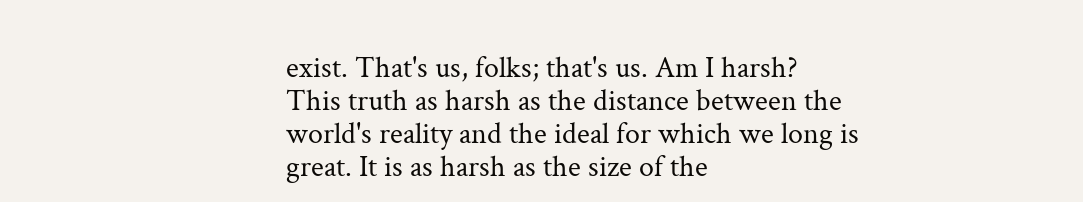exist. That's us, folks; that's us. Am I harsh? This truth as harsh as the distance between the world's reality and the ideal for which we long is great. It is as harsh as the size of the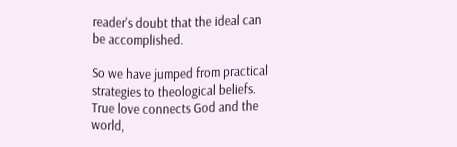reader's doubt that the ideal can be accomplished.

So we have jumped from practical strategies to theological beliefs. True love connects God and the world,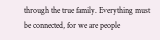through the true family. Everything must be connected, for we are people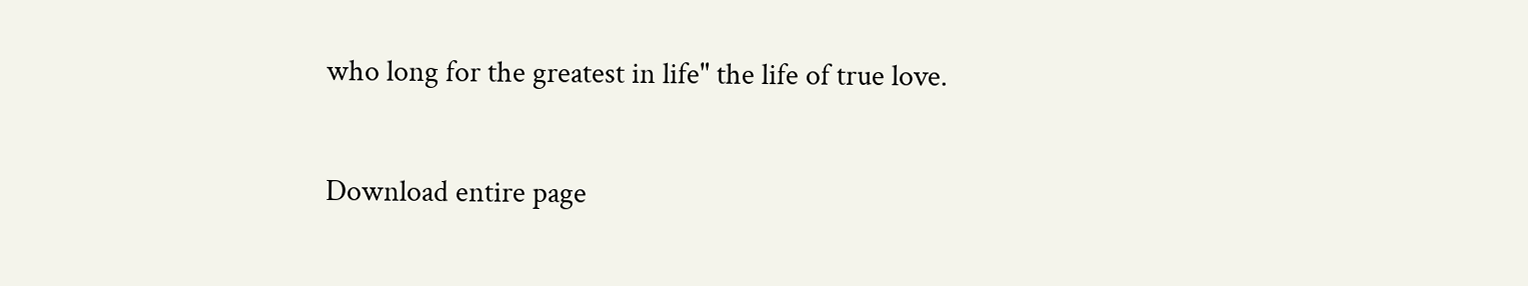who long for the greatest in life" the life of true love.

Download entire page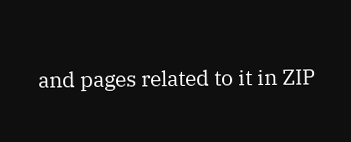and pages related to it in ZIP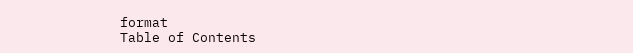format
Table of Contents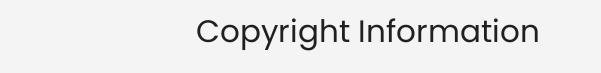Copyright Information